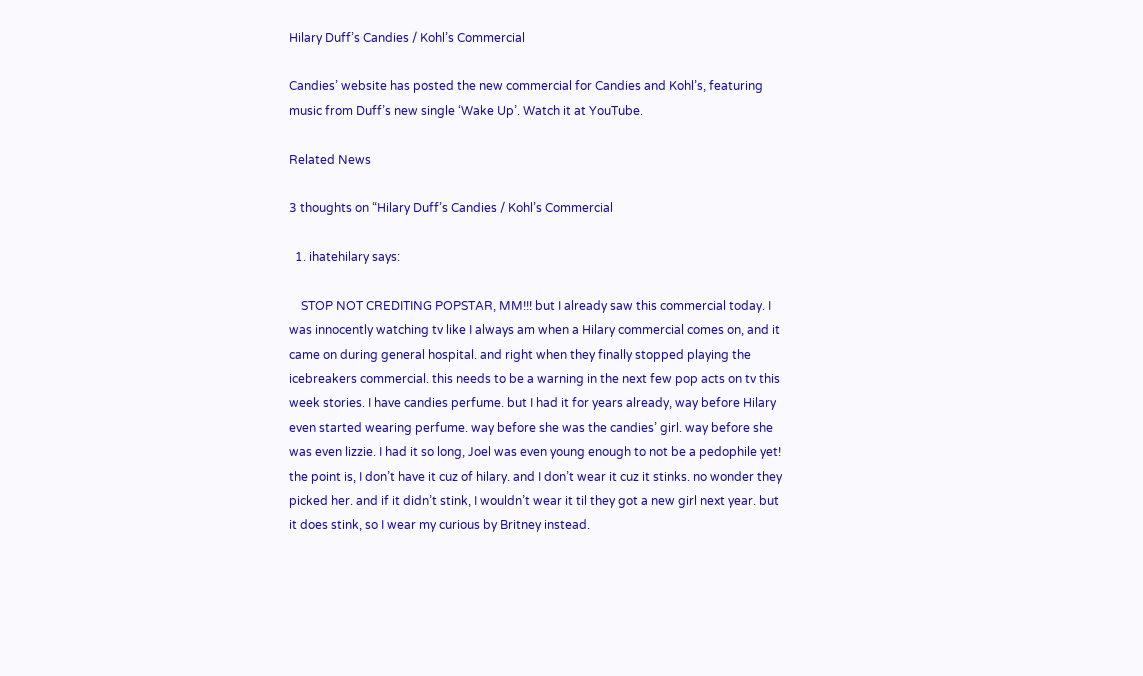Hilary Duff’s Candies / Kohl’s Commercial

Candies’ website has posted the new commercial for Candies and Kohl’s, featuring music from Duff’s new single ‘Wake Up’. Watch it at YouTube.

Related News

3 thoughts on “Hilary Duff’s Candies / Kohl’s Commercial

  1. ihatehilary says:

    STOP NOT CREDITING POPSTAR, MM!!! but I already saw this commercial today. I was innocently watching tv like I always am when a Hilary commercial comes on, and it came on during general hospital. and right when they finally stopped playing the icebreakers commercial. this needs to be a warning in the next few pop acts on tv this week stories. I have candies perfume. but I had it for years already, way before Hilary even started wearing perfume. way before she was the candies’ girl. way before she was even lizzie. I had it so long, Joel was even young enough to not be a pedophile yet! the point is, I don’t have it cuz of hilary. and I don’t wear it cuz it stinks. no wonder they picked her. and if it didn’t stink, I wouldn’t wear it til they got a new girl next year. but it does stink, so I wear my curious by Britney instead.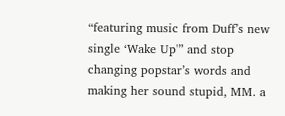“featuring music from Duff’s new single ‘Wake Up'” and stop changing popstar’s words and making her sound stupid, MM. a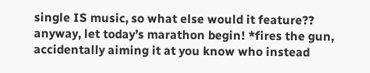single IS music, so what else would it feature?? anyway, let today’s marathon begin! *fires the gun, accidentally aiming it at you know who instead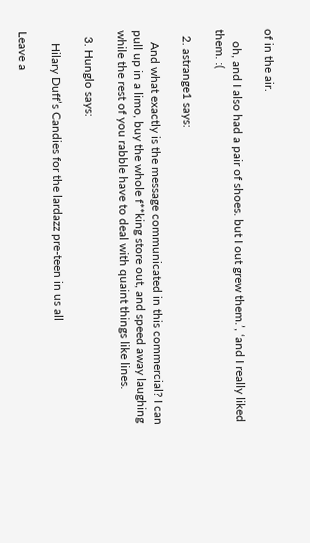of in the air.

    oh, and I also had a pair of shoes. but I out grew them.’, ‘and I really liked them. :(

  2. astrange1 says:

    And what exactly is the message communicated in this commercial? I can pull up in a limo, buy the whole f**king store out, and speed away laughing while the rest of you rabble have to deal with quaint things like lines.

  3. Hunglo says:

    Hilary Duff’s Candies for the lardazz pre-teen in us all

Leave a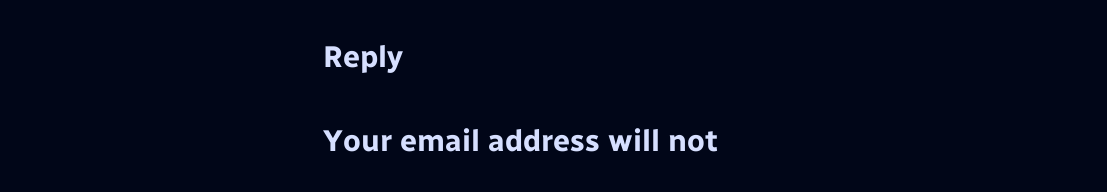Reply

Your email address will not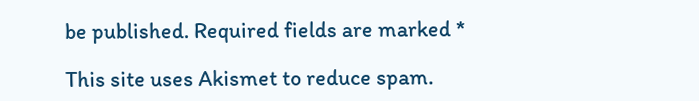be published. Required fields are marked *

This site uses Akismet to reduce spam.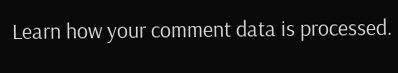Learn how your comment data is processed.